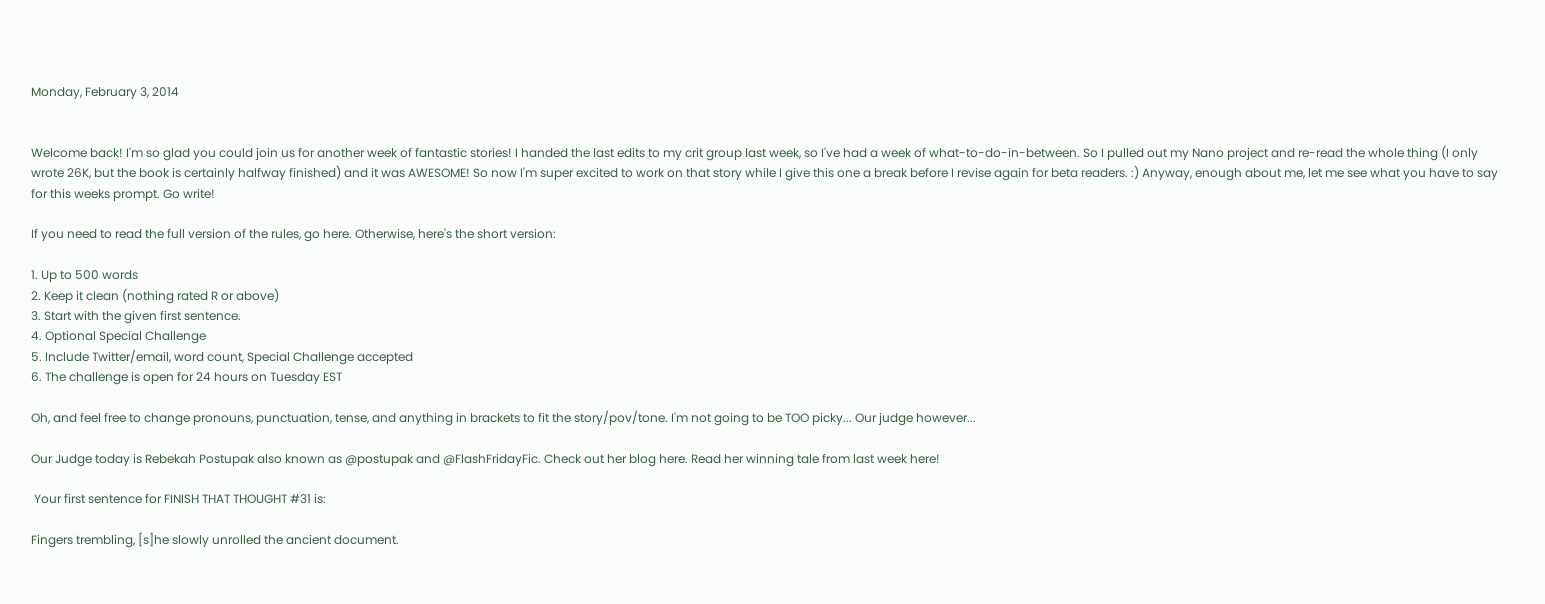Monday, February 3, 2014


Welcome back! I'm so glad you could join us for another week of fantastic stories! I handed the last edits to my crit group last week, so I've had a week of what-to-do-in-between. So I pulled out my Nano project and re-read the whole thing (I only wrote 26K, but the book is certainly halfway finished) and it was AWESOME! So now I'm super excited to work on that story while I give this one a break before I revise again for beta readers. :) Anyway, enough about me, let me see what you have to say for this weeks prompt. Go write!

If you need to read the full version of the rules, go here. Otherwise, here's the short version:

1. Up to 500 words
2. Keep it clean (nothing rated R or above)
3. Start with the given first sentence.
4. Optional Special Challenge
5. Include Twitter/email, word count, Special Challenge accepted
6. The challenge is open for 24 hours on Tuesday EST

Oh, and feel free to change pronouns, punctuation, tense, and anything in brackets to fit the story/pov/tone. I'm not going to be TOO picky... Our judge however...

Our Judge today is Rebekah Postupak also known as @postupak and @FlashFridayFic. Check out her blog here. Read her winning tale from last week here!

 Your first sentence for FINISH THAT THOUGHT #31 is:

Fingers trembling, [s]he slowly unrolled the ancient document.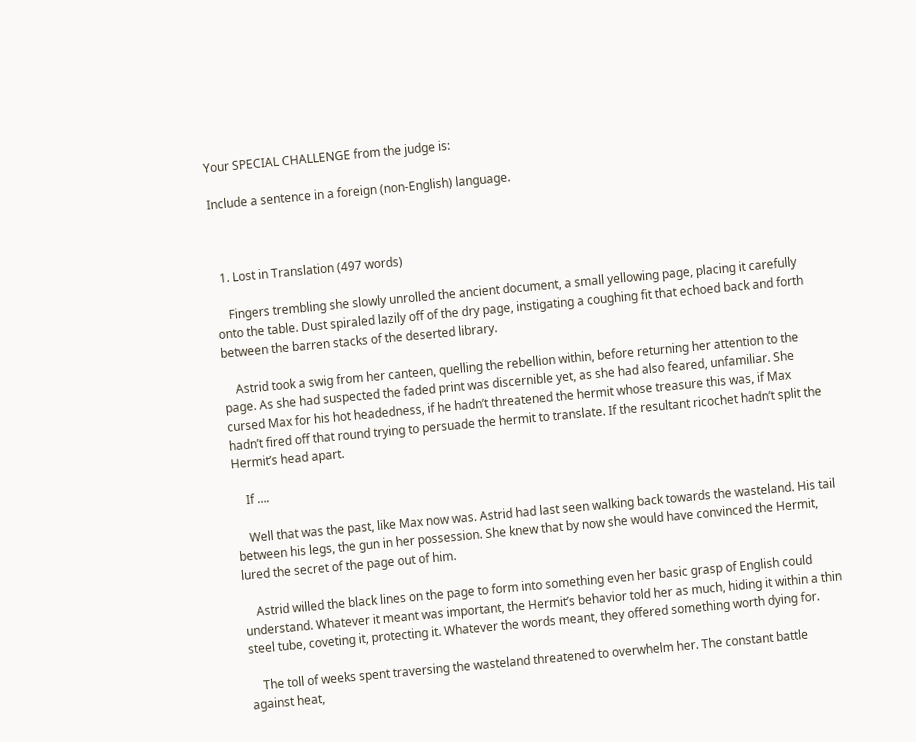Your SPECIAL CHALLENGE from the judge is:

Include a sentence in a foreign (non-English) language.



  1. Lost in Translation (497 words)

    Fingers trembling she slowly unrolled the ancient document, a small yellowing page, placing it carefully onto the table. Dust spiraled lazily off of the dry page, instigating a coughing fit that echoed back and forth between the barren stacks of the deserted library.

    Astrid took a swig from her canteen, quelling the rebellion within, before returning her attention to the page. As she had suspected the faded print was discernible yet, as she had also feared, unfamiliar. She cursed Max for his hot headedness, if he hadn’t threatened the hermit whose treasure this was, if Max hadn’t fired off that round trying to persuade the hermit to translate. If the resultant ricochet hadn’t split the Hermit’s head apart.

    If ….

    Well that was the past, like Max now was. Astrid had last seen walking back towards the wasteland. His tail between his legs, the gun in her possession. She knew that by now she would have convinced the Hermit, lured the secret of the page out of him.

    Astrid willed the black lines on the page to form into something even her basic grasp of English could understand. Whatever it meant was important, the Hermit’s behavior told her as much, hiding it within a thin steel tube, coveting it, protecting it. Whatever the words meant, they offered something worth dying for.

    The toll of weeks spent traversing the wasteland threatened to overwhelm her. The constant battle against heat,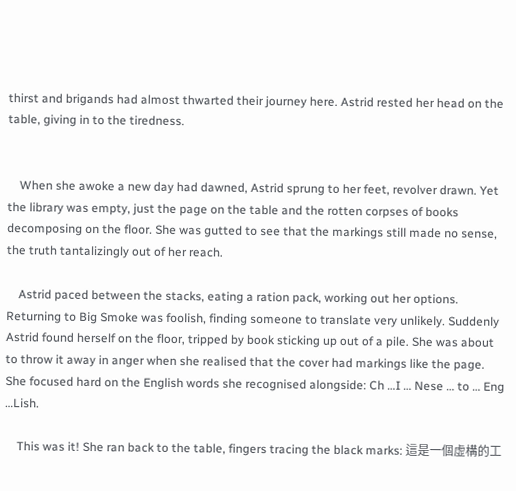thirst and brigands had almost thwarted their journey here. Astrid rested her head on the table, giving in to the tiredness.


    When she awoke a new day had dawned, Astrid sprung to her feet, revolver drawn. Yet the library was empty, just the page on the table and the rotten corpses of books decomposing on the floor. She was gutted to see that the markings still made no sense, the truth tantalizingly out of her reach.

    Astrid paced between the stacks, eating a ration pack, working out her options. Returning to Big Smoke was foolish, finding someone to translate very unlikely. Suddenly Astrid found herself on the floor, tripped by book sticking up out of a pile. She was about to throw it away in anger when she realised that the cover had markings like the page. She focused hard on the English words she recognised alongside: Ch …I … Nese … to … Eng …Lish.

    This was it! She ran back to the table, fingers tracing the black marks: 這是一個虛構的工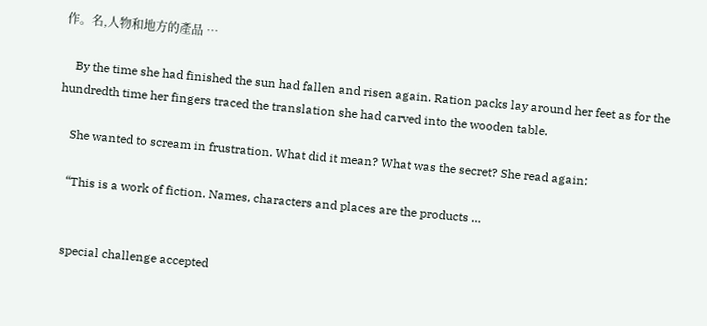作。名,人物和地方的產品 …

    By the time she had finished the sun had fallen and risen again. Ration packs lay around her feet as for the hundredth time her fingers traced the translation she had carved into the wooden table.

    She wanted to scream in frustration. What did it mean? What was the secret? She read again:

    “This is a work of fiction. Names, characters and places are the products …


    special challenge accepted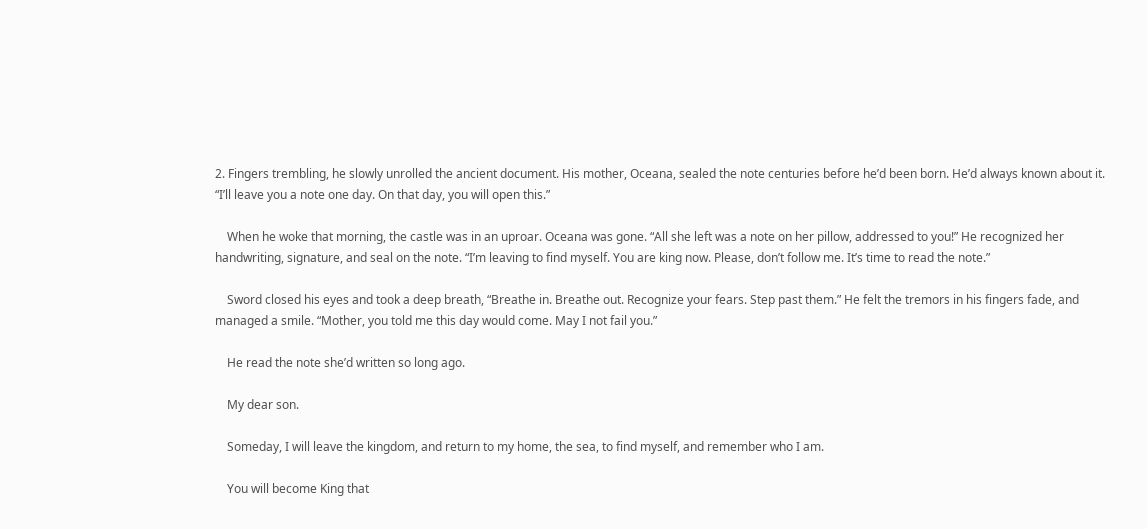2. Fingers trembling, he slowly unrolled the ancient document. His mother, Oceana, sealed the note centuries before he’d been born. He’d always known about it. “I’ll leave you a note one day. On that day, you will open this.”

    When he woke that morning, the castle was in an uproar. Oceana was gone. “All she left was a note on her pillow, addressed to you!” He recognized her handwriting, signature, and seal on the note. “I’m leaving to find myself. You are king now. Please, don’t follow me. It’s time to read the note.”

    Sword closed his eyes and took a deep breath, “Breathe in. Breathe out. Recognize your fears. Step past them.” He felt the tremors in his fingers fade, and managed a smile. “Mother, you told me this day would come. May I not fail you.”

    He read the note she’d written so long ago.

    My dear son.

    Someday, I will leave the kingdom, and return to my home, the sea, to find myself, and remember who I am.

    You will become King that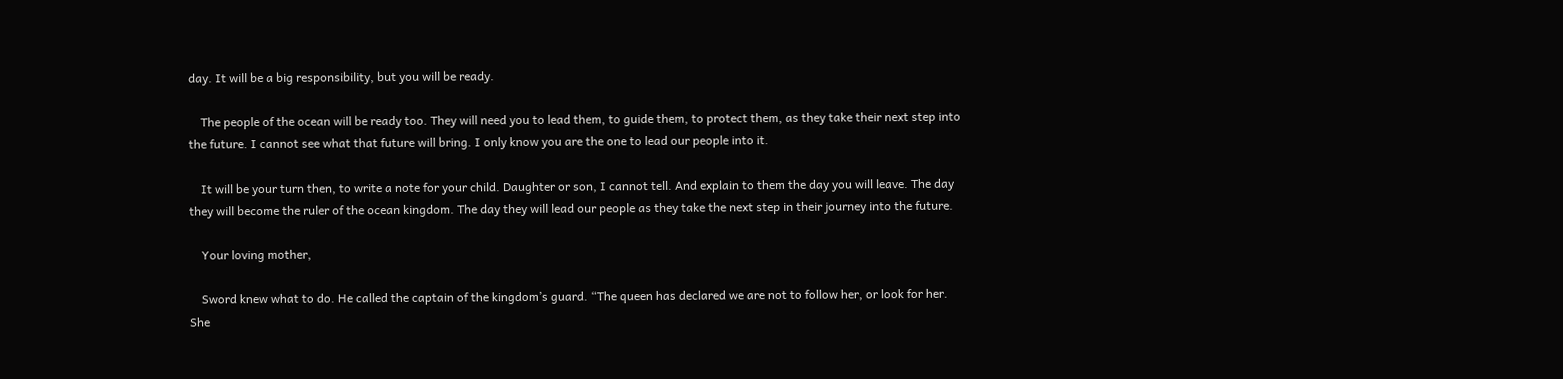day. It will be a big responsibility, but you will be ready.

    The people of the ocean will be ready too. They will need you to lead them, to guide them, to protect them, as they take their next step into the future. I cannot see what that future will bring. I only know you are the one to lead our people into it.

    It will be your turn then, to write a note for your child. Daughter or son, I cannot tell. And explain to them the day you will leave. The day they will become the ruler of the ocean kingdom. The day they will lead our people as they take the next step in their journey into the future.

    Your loving mother,

    Sword knew what to do. He called the captain of the kingdom’s guard. “The queen has declared we are not to follow her, or look for her. She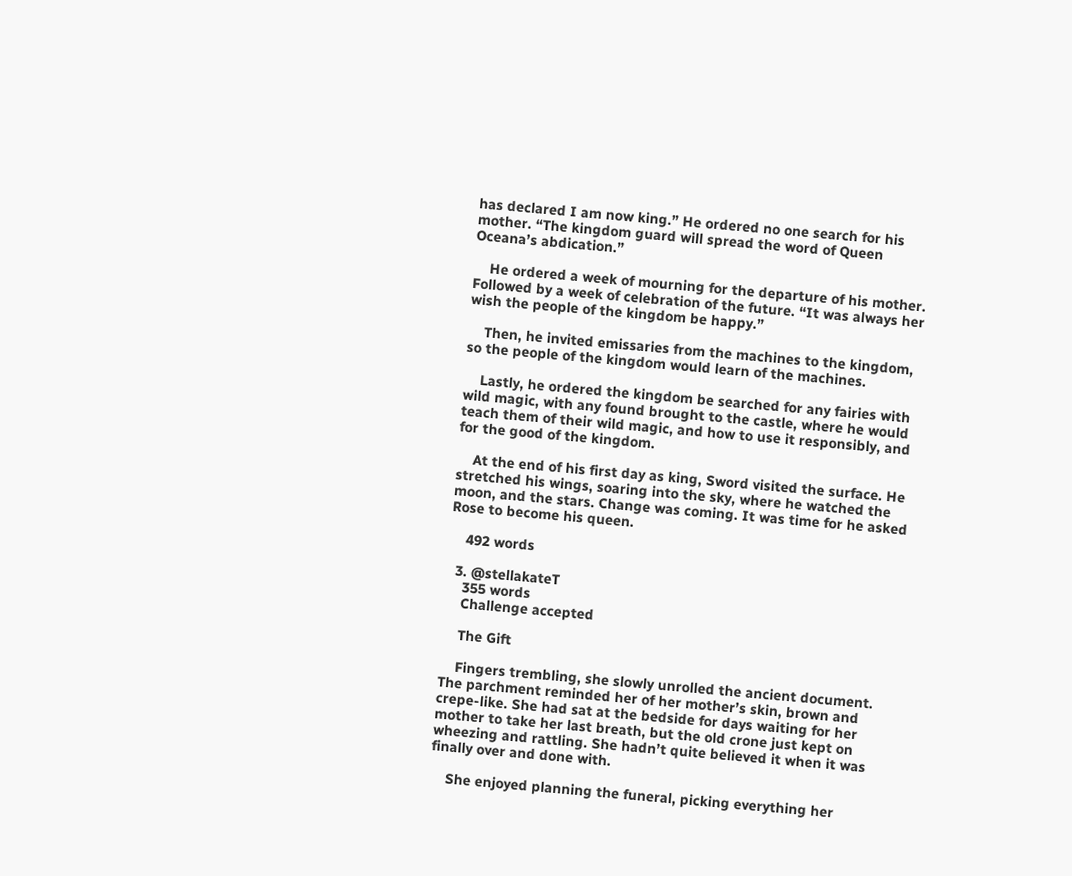has declared I am now king.” He ordered no one search for his mother. “The kingdom guard will spread the word of Queen Oceana’s abdication.”

    He ordered a week of mourning for the departure of his mother. Followed by a week of celebration of the future. “It was always her wish the people of the kingdom be happy.”

    Then, he invited emissaries from the machines to the kingdom, so the people of the kingdom would learn of the machines.

    Lastly, he ordered the kingdom be searched for any fairies with wild magic, with any found brought to the castle, where he would teach them of their wild magic, and how to use it responsibly, and for the good of the kingdom.

    At the end of his first day as king, Sword visited the surface. He stretched his wings, soaring into the sky, where he watched the moon, and the stars. Change was coming. It was time for he asked Rose to become his queen.

    492 words

  3. @stellakateT
    355 words
    Challenge accepted

    The Gift

    Fingers trembling, she slowly unrolled the ancient document. The parchment reminded her of her mother’s skin, brown and crepe-like. She had sat at the bedside for days waiting for her mother to take her last breath, but the old crone just kept on wheezing and rattling. She hadn’t quite believed it when it was finally over and done with.

    She enjoyed planning the funeral, picking everything her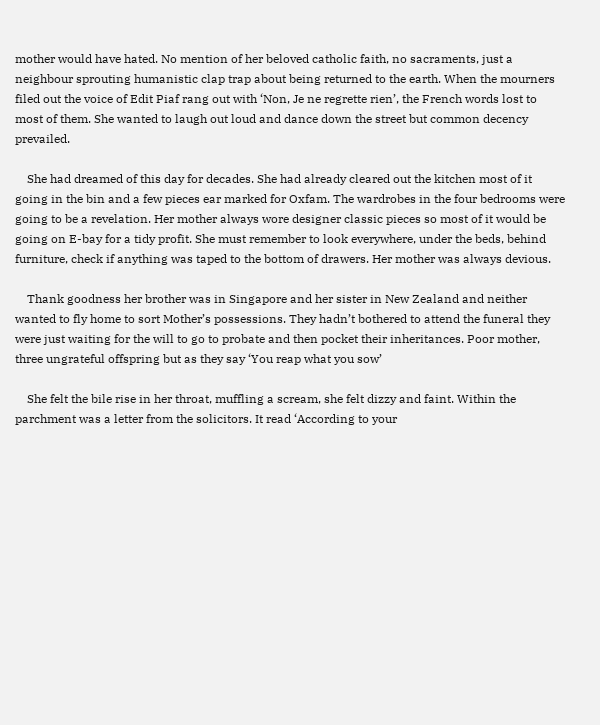mother would have hated. No mention of her beloved catholic faith, no sacraments, just a neighbour sprouting humanistic clap trap about being returned to the earth. When the mourners filed out the voice of Edit Piaf rang out with ‘Non, Je ne regrette rien’, the French words lost to most of them. She wanted to laugh out loud and dance down the street but common decency prevailed.

    She had dreamed of this day for decades. She had already cleared out the kitchen most of it going in the bin and a few pieces ear marked for Oxfam. The wardrobes in the four bedrooms were going to be a revelation. Her mother always wore designer classic pieces so most of it would be going on E-bay for a tidy profit. She must remember to look everywhere, under the beds, behind furniture, check if anything was taped to the bottom of drawers. Her mother was always devious.

    Thank goodness her brother was in Singapore and her sister in New Zealand and neither wanted to fly home to sort Mother’s possessions. They hadn’t bothered to attend the funeral they were just waiting for the will to go to probate and then pocket their inheritances. Poor mother, three ungrateful offspring but as they say ‘You reap what you sow’

    She felt the bile rise in her throat, muffling a scream, she felt dizzy and faint. Within the parchment was a letter from the solicitors. It read ‘According to your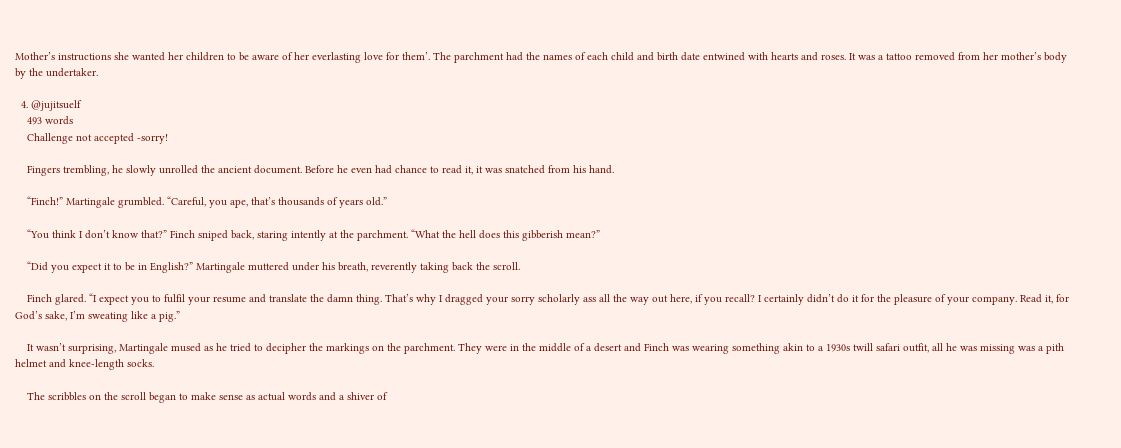Mother’s instructions she wanted her children to be aware of her everlasting love for them’. The parchment had the names of each child and birth date entwined with hearts and roses. It was a tattoo removed from her mother’s body by the undertaker.

  4. @jujitsuelf
    493 words
    Challenge not accepted -sorry!

    Fingers trembling, he slowly unrolled the ancient document. Before he even had chance to read it, it was snatched from his hand.

    “Finch!” Martingale grumbled. “Careful, you ape, that’s thousands of years old.”

    “You think I don’t know that?” Finch sniped back, staring intently at the parchment. “What the hell does this gibberish mean?”

    “Did you expect it to be in English?” Martingale muttered under his breath, reverently taking back the scroll.

    Finch glared. “I expect you to fulfil your resume and translate the damn thing. That’s why I dragged your sorry scholarly ass all the way out here, if you recall? I certainly didn’t do it for the pleasure of your company. Read it, for God’s sake, I’m sweating like a pig.”

    It wasn’t surprising, Martingale mused as he tried to decipher the markings on the parchment. They were in the middle of a desert and Finch was wearing something akin to a 1930s twill safari outfit, all he was missing was a pith helmet and knee-length socks.

    The scribbles on the scroll began to make sense as actual words and a shiver of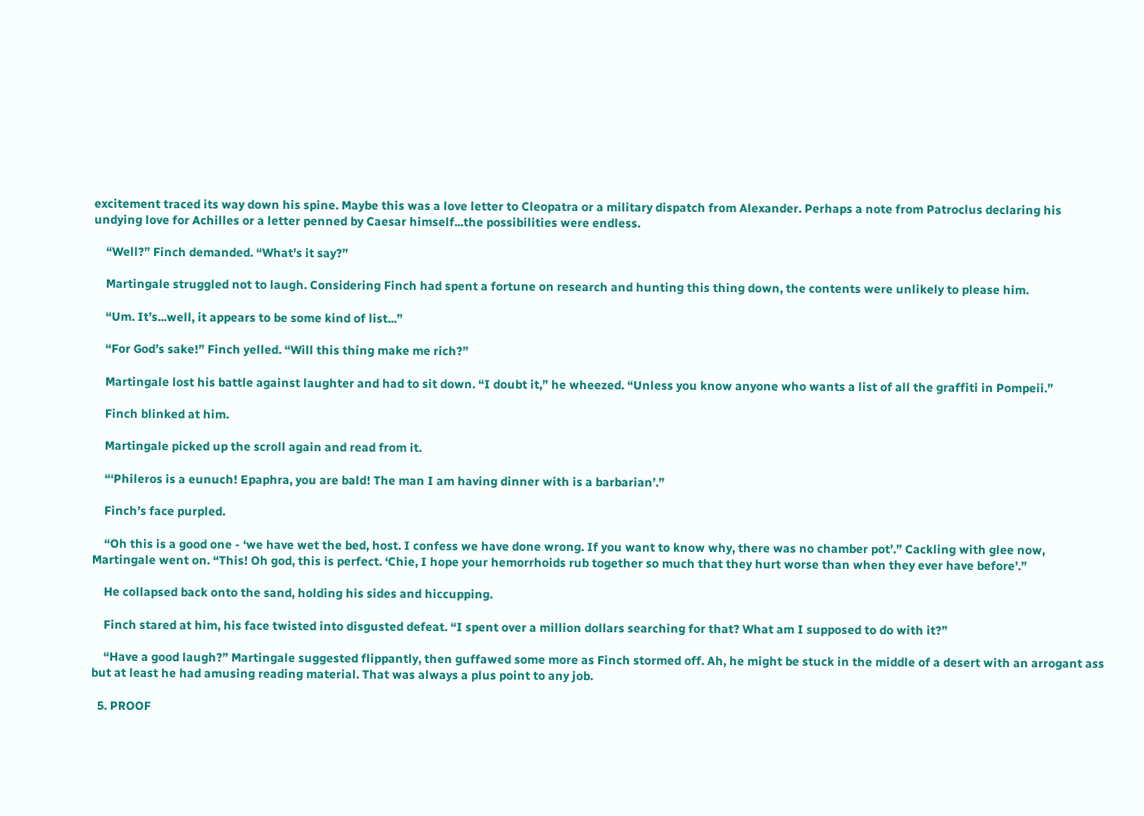excitement traced its way down his spine. Maybe this was a love letter to Cleopatra or a military dispatch from Alexander. Perhaps a note from Patroclus declaring his undying love for Achilles or a letter penned by Caesar himself...the possibilities were endless.

    “Well?” Finch demanded. “What’s it say?”

    Martingale struggled not to laugh. Considering Finch had spent a fortune on research and hunting this thing down, the contents were unlikely to please him.

    “Um. It’s...well, it appears to be some kind of list...”

    “For God’s sake!” Finch yelled. “Will this thing make me rich?”

    Martingale lost his battle against laughter and had to sit down. “I doubt it,” he wheezed. “Unless you know anyone who wants a list of all the graffiti in Pompeii.”

    Finch blinked at him.

    Martingale picked up the scroll again and read from it.

    “‘Phileros is a eunuch! Epaphra, you are bald! The man I am having dinner with is a barbarian’.”

    Finch’s face purpled.

    “Oh this is a good one - ‘we have wet the bed, host. I confess we have done wrong. If you want to know why, there was no chamber pot’.” Cackling with glee now, Martingale went on. “This! Oh god, this is perfect. ‘Chie, I hope your hemorrhoids rub together so much that they hurt worse than when they ever have before’.”

    He collapsed back onto the sand, holding his sides and hiccupping.

    Finch stared at him, his face twisted into disgusted defeat. “I spent over a million dollars searching for that? What am I supposed to do with it?”

    “Have a good laugh?” Martingale suggested flippantly, then guffawed some more as Finch stormed off. Ah, he might be stuck in the middle of a desert with an arrogant ass but at least he had amusing reading material. That was always a plus point to any job.

  5. PROOF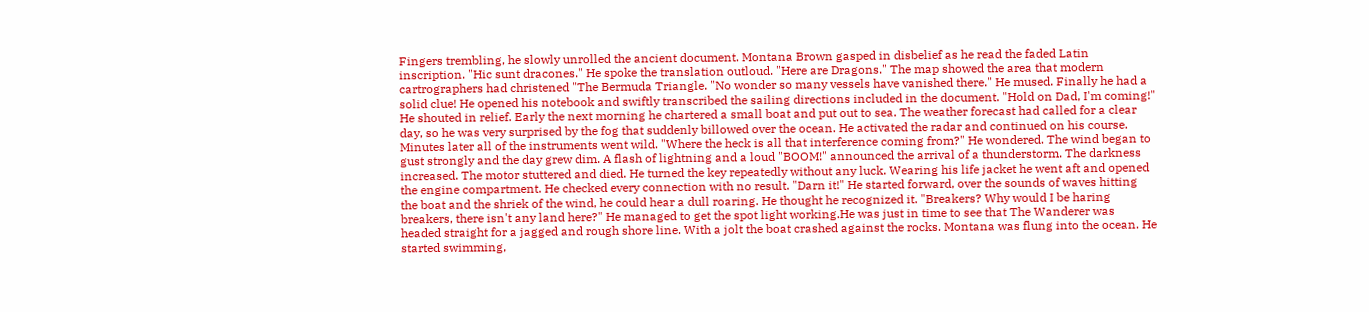Fingers trembling, he slowly unrolled the ancient document. Montana Brown gasped in disbelief as he read the faded Latin inscription. "Hic sunt dracones." He spoke the translation outloud. "Here are Dragons." The map showed the area that modern cartrographers had christened "The Bermuda Triangle. "No wonder so many vessels have vanished there." He mused. Finally he had a solid clue! He opened his notebook and swiftly transcribed the sailing directions included in the document. "Hold on Dad, I'm coming!" He shouted in relief. Early the next morning he chartered a small boat and put out to sea. The weather forecast had called for a clear day, so he was very surprised by the fog that suddenly billowed over the ocean. He activated the radar and continued on his course. Minutes later all of the instruments went wild. "Where the heck is all that interference coming from?" He wondered. The wind began to gust strongly and the day grew dim. A flash of lightning and a loud "BOOM!" announced the arrival of a thunderstorm. The darkness increased. The motor stuttered and died. He turned the key repeatedly without any luck. Wearing his life jacket he went aft and opened the engine compartment. He checked every connection with no result. "Darn it!" He started forward, over the sounds of waves hitting the boat and the shriek of the wind, he could hear a dull roaring. He thought he recognized it. "Breakers? Why would I be haring breakers, there isn't any land here?" He managed to get the spot light working.He was just in time to see that The Wanderer was headed straight for a jagged and rough shore line. With a jolt the boat crashed against the rocks. Montana was flung into the ocean. He started swimming,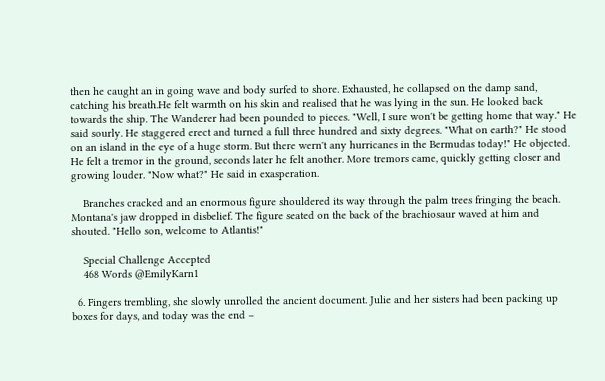then he caught an in going wave and body surfed to shore. Exhausted, he collapsed on the damp sand, catching his breath.He felt warmth on his skin and realised that he was lying in the sun. He looked back towards the ship. The Wanderer had been pounded to pieces. "Well, I sure won't be getting home that way." He said sourly. He staggered erect and turned a full three hundred and sixty degrees. "What on earth?" He stood on an island in the eye of a huge storm. But there wern't any hurricanes in the Bermudas today!" He objected. He felt a tremor in the ground, seconds later he felt another. More tremors came, quickly getting closer and growing louder. "Now what?" He said in exasperation.

    Branches cracked and an enormous figure shouldered its way through the palm trees fringing the beach. Montana's jaw dropped in disbelief. The figure seated on the back of the brachiosaur waved at him and shouted. "Hello son, welcome to Atlantis!"

    Special Challenge Accepted
    468 Words @EmilyKarn1

  6. Fingers trembling, she slowly unrolled the ancient document. Julie and her sisters had been packing up boxes for days, and today was the end –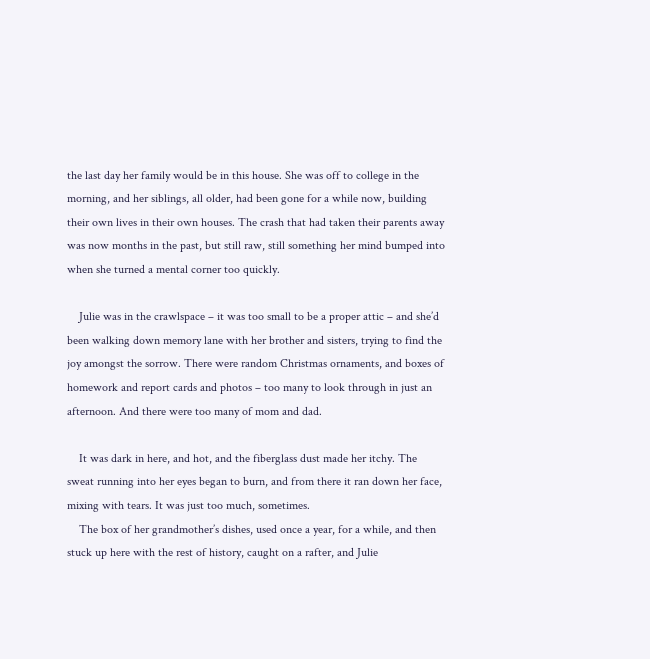the last day her family would be in this house. She was off to college in the morning, and her siblings, all older, had been gone for a while now, building their own lives in their own houses. The crash that had taken their parents away was now months in the past, but still raw, still something her mind bumped into when she turned a mental corner too quickly.

    Julie was in the crawlspace – it was too small to be a proper attic – and she’d been walking down memory lane with her brother and sisters, trying to find the joy amongst the sorrow. There were random Christmas ornaments, and boxes of homework and report cards and photos – too many to look through in just an afternoon. And there were too many of mom and dad.

    It was dark in here, and hot, and the fiberglass dust made her itchy. The sweat running into her eyes began to burn, and from there it ran down her face, mixing with tears. It was just too much, sometimes.
    The box of her grandmother’s dishes, used once a year, for a while, and then stuck up here with the rest of history, caught on a rafter, and Julie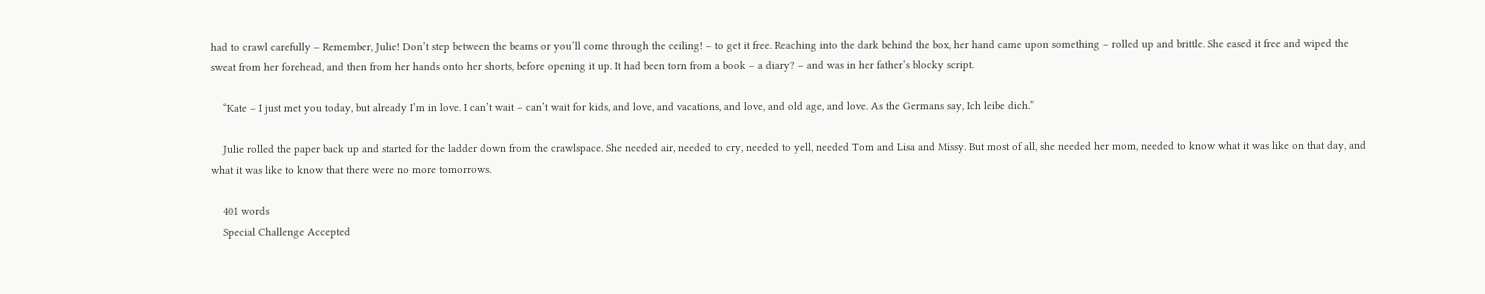had to crawl carefully – Remember, Julie! Don’t step between the beams or you’ll come through the ceiling! – to get it free. Reaching into the dark behind the box, her hand came upon something – rolled up and brittle. She eased it free and wiped the sweat from her forehead, and then from her hands onto her shorts, before opening it up. It had been torn from a book – a diary? – and was in her father’s blocky script.

    “Kate – I just met you today, but already I’m in love. I can’t wait – can’t wait for kids, and love, and vacations, and love, and old age, and love. As the Germans say, Ich leibe dich.”

    Julie rolled the paper back up and started for the ladder down from the crawlspace. She needed air, needed to cry, needed to yell, needed Tom and Lisa and Missy. But most of all, she needed her mom, needed to know what it was like on that day, and what it was like to know that there were no more tomorrows.

    401 words
    Special Challenge Accepted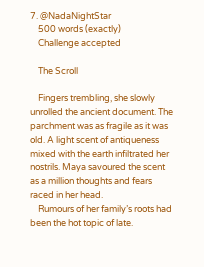7. @NadaNightStar
    500 words (exactly)
    Challenge accepted

    The Scroll

    Fingers trembling, she slowly unrolled the ancient document. The parchment was as fragile as it was old. A light scent of antiqueness mixed with the earth infiltrated her nostrils. Maya savoured the scent as a million thoughts and fears raced in her head.
    Rumours of her family’s roots had been the hot topic of late.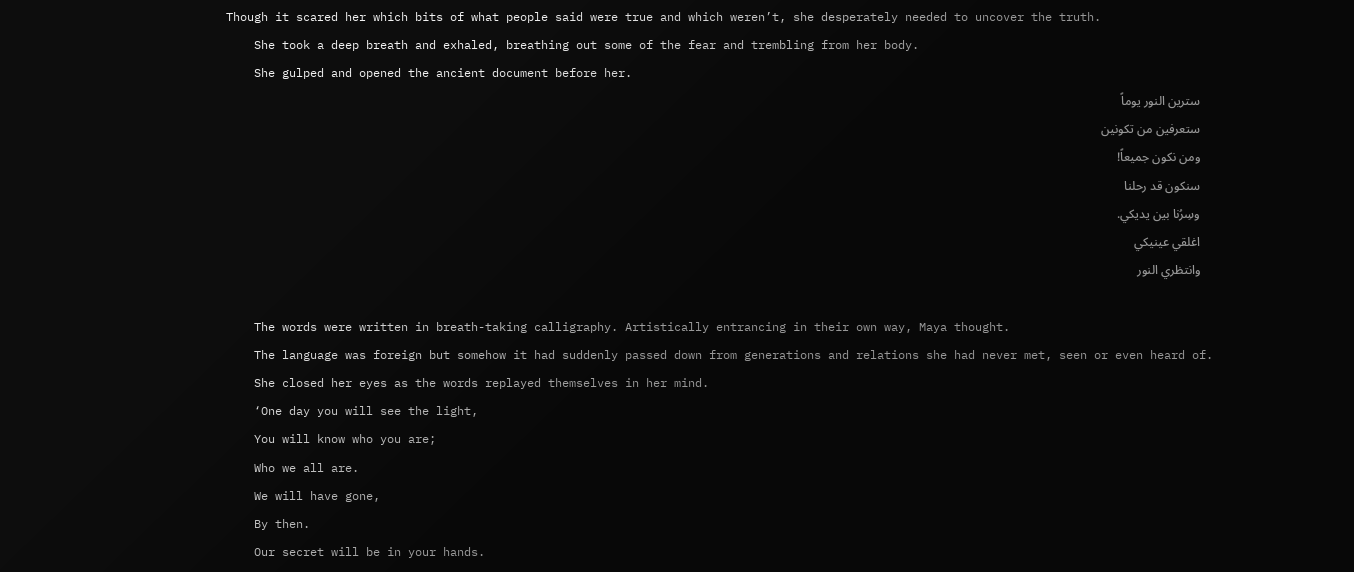Though it scared her which bits of what people said were true and which weren’t, she desperately needed to uncover the truth.
    She took a deep breath and exhaled, breathing out some of the fear and trembling from her body.
    She gulped and opened the ancient document before her.
    سترين النور يوماً
    ستعرفين من تكونين
    ومن نكون جميعاً!
    سنكون قد رحلنا
    وسِرُنا بين يديكي.
    اغلقي عينيكي
    وانتظري النور

    The words were written in breath-taking calligraphy. Artistically entrancing in their own way, Maya thought.
    The language was foreign but somehow it had suddenly passed down from generations and relations she had never met, seen or even heard of.
    She closed her eyes as the words replayed themselves in her mind.
    ‘One day you will see the light,
    You will know who you are;
    Who we all are.
    We will have gone,
    By then.
    Our secret will be in your hands.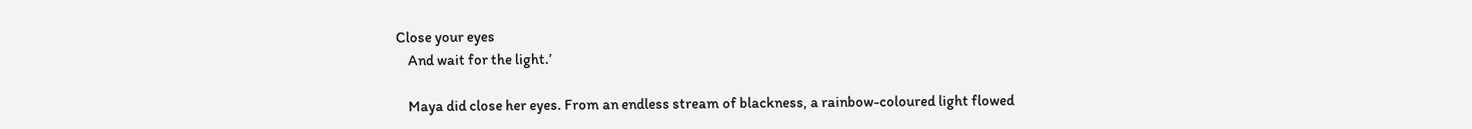Close your eyes
    And wait for the light.’

    Maya did close her eyes. From an endless stream of blackness, a rainbow-coloured light flowed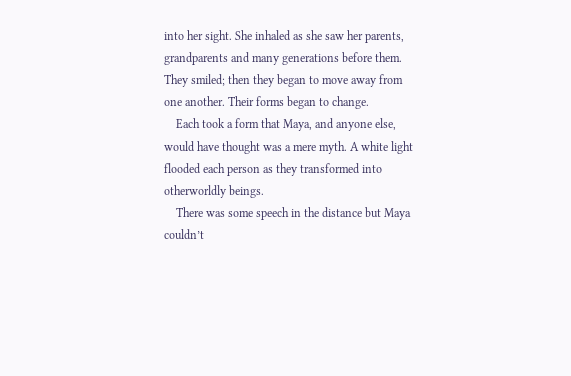into her sight. She inhaled as she saw her parents, grandparents and many generations before them. They smiled; then they began to move away from one another. Their forms began to change.
    Each took a form that Maya, and anyone else, would have thought was a mere myth. A white light flooded each person as they transformed into otherworldly beings.
    There was some speech in the distance but Maya couldn’t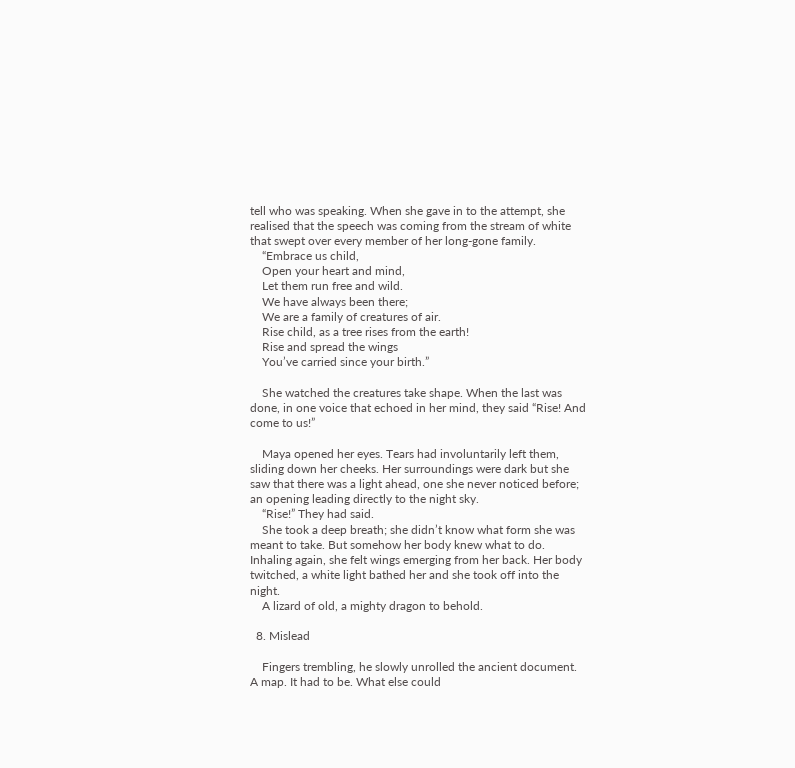tell who was speaking. When she gave in to the attempt, she realised that the speech was coming from the stream of white that swept over every member of her long-gone family.
    “Embrace us child,
    Open your heart and mind,
    Let them run free and wild.
    We have always been there;
    We are a family of creatures of air.
    Rise child, as a tree rises from the earth!
    Rise and spread the wings
    You’ve carried since your birth.”

    She watched the creatures take shape. When the last was done, in one voice that echoed in her mind, they said “Rise! And come to us!”

    Maya opened her eyes. Tears had involuntarily left them, sliding down her cheeks. Her surroundings were dark but she saw that there was a light ahead, one she never noticed before; an opening leading directly to the night sky.
    “Rise!” They had said.
    She took a deep breath; she didn’t know what form she was meant to take. But somehow her body knew what to do. Inhaling again, she felt wings emerging from her back. Her body twitched, a white light bathed her and she took off into the night.
    A lizard of old, a mighty dragon to behold.

  8. Mislead

    Fingers trembling, he slowly unrolled the ancient document. A map. It had to be. What else could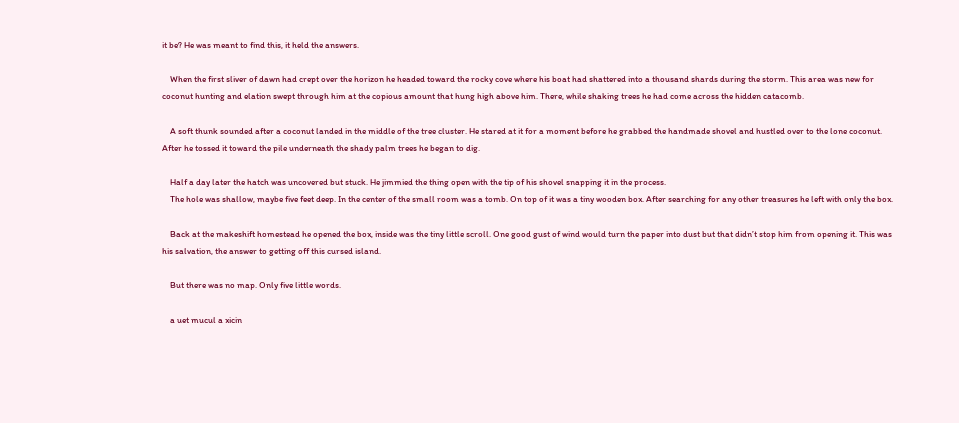it be? He was meant to find this, it held the answers.

    When the first sliver of dawn had crept over the horizon he headed toward the rocky cove where his boat had shattered into a thousand shards during the storm. This area was new for coconut hunting and elation swept through him at the copious amount that hung high above him. There, while shaking trees he had come across the hidden catacomb.

    A soft thunk sounded after a coconut landed in the middle of the tree cluster. He stared at it for a moment before he grabbed the handmade shovel and hustled over to the lone coconut. After he tossed it toward the pile underneath the shady palm trees he began to dig.

    Half a day later the hatch was uncovered but stuck. He jimmied the thing open with the tip of his shovel snapping it in the process.
    The hole was shallow, maybe five feet deep. In the center of the small room was a tomb. On top of it was a tiny wooden box. After searching for any other treasures he left with only the box.

    Back at the makeshift homestead he opened the box, inside was the tiny little scroll. One good gust of wind would turn the paper into dust but that didn’t stop him from opening it. This was his salvation, the answer to getting off this cursed island.

    But there was no map. Only five little words.

    a uet mucul a xicin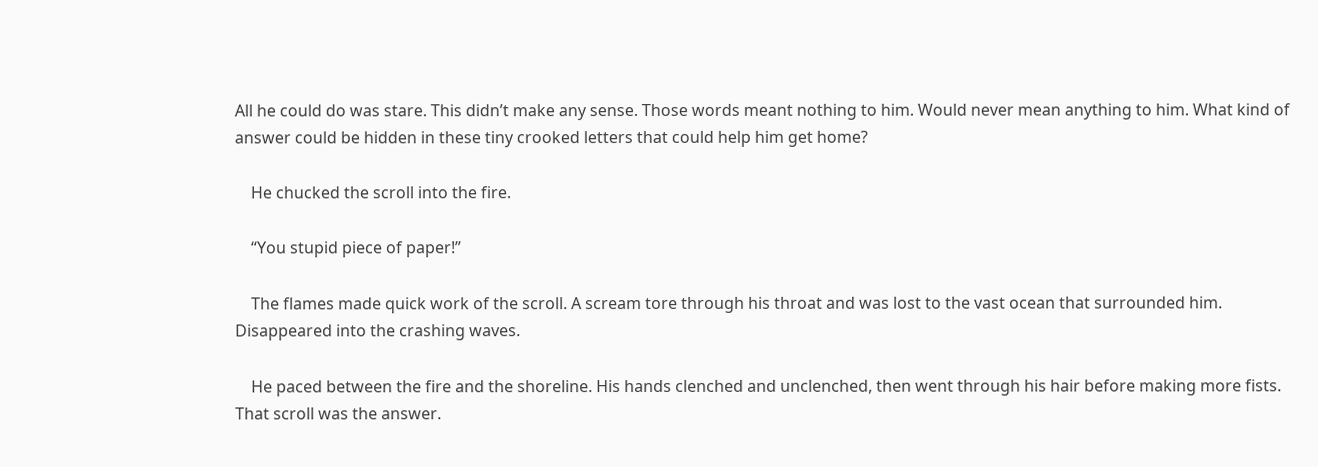All he could do was stare. This didn’t make any sense. Those words meant nothing to him. Would never mean anything to him. What kind of answer could be hidden in these tiny crooked letters that could help him get home?

    He chucked the scroll into the fire.

    “You stupid piece of paper!”

    The flames made quick work of the scroll. A scream tore through his throat and was lost to the vast ocean that surrounded him. Disappeared into the crashing waves.

    He paced between the fire and the shoreline. His hands clenched and unclenched, then went through his hair before making more fists. That scroll was the answer.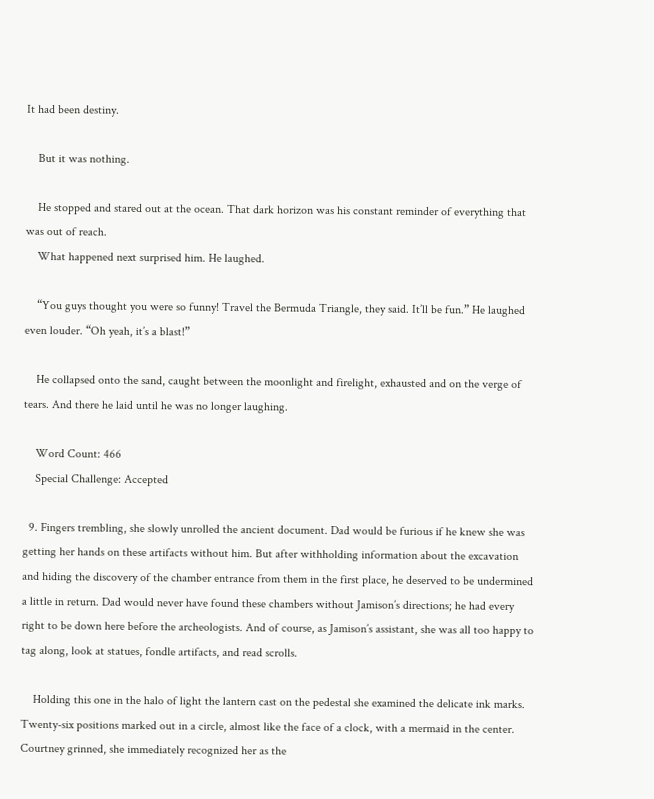It had been destiny.

    But it was nothing.

    He stopped and stared out at the ocean. That dark horizon was his constant reminder of everything that was out of reach.
    What happened next surprised him. He laughed.

    “You guys thought you were so funny! Travel the Bermuda Triangle, they said. It’ll be fun.” He laughed even louder. “Oh yeah, it’s a blast!”

    He collapsed onto the sand, caught between the moonlight and firelight, exhausted and on the verge of tears. And there he laid until he was no longer laughing.

    Word Count: 466
    Special Challenge: Accepted

  9. Fingers trembling, she slowly unrolled the ancient document. Dad would be furious if he knew she was getting her hands on these artifacts without him. But after withholding information about the excavation and hiding the discovery of the chamber entrance from them in the first place, he deserved to be undermined a little in return. Dad would never have found these chambers without Jamison’s directions; he had every right to be down here before the archeologists. And of course, as Jamison’s assistant, she was all too happy to tag along, look at statues, fondle artifacts, and read scrolls.

    Holding this one in the halo of light the lantern cast on the pedestal she examined the delicate ink marks. Twenty-six positions marked out in a circle, almost like the face of a clock, with a mermaid in the center. Courtney grinned, she immediately recognized her as the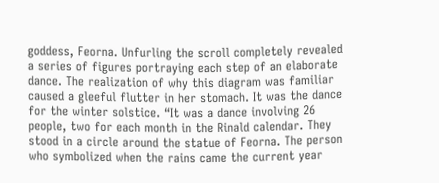goddess, Feorna. Unfurling the scroll completely revealed a series of figures portraying each step of an elaborate dance. The realization of why this diagram was familiar caused a gleeful flutter in her stomach. It was the dance for the winter solstice. “It was a dance involving 26 people, two for each month in the Rinald calendar. They stood in a circle around the statue of Feorna. The person who symbolized when the rains came the current year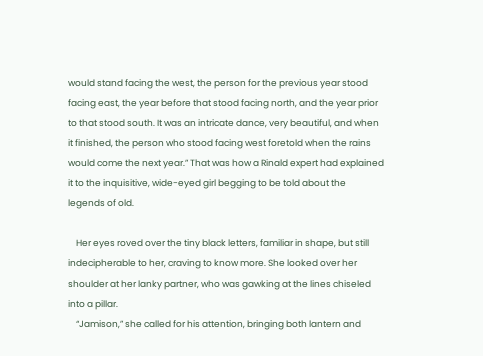would stand facing the west, the person for the previous year stood facing east, the year before that stood facing north, and the year prior to that stood south. It was an intricate dance, very beautiful, and when it finished, the person who stood facing west foretold when the rains would come the next year.” That was how a Rinald expert had explained it to the inquisitive, wide-eyed girl begging to be told about the legends of old.

    Her eyes roved over the tiny black letters, familiar in shape, but still indecipherable to her, craving to know more. She looked over her shoulder at her lanky partner, who was gawking at the lines chiseled into a pillar.
    “Jamison,” she called for his attention, bringing both lantern and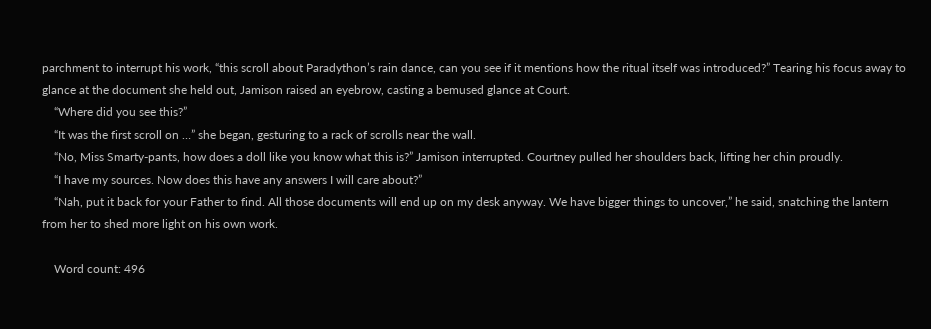parchment to interrupt his work, “this scroll about Paradython’s rain dance, can you see if it mentions how the ritual itself was introduced?” Tearing his focus away to glance at the document she held out, Jamison raised an eyebrow, casting a bemused glance at Court.
    “Where did you see this?”
    “It was the first scroll on …” she began, gesturing to a rack of scrolls near the wall.
    “No, Miss Smarty-pants, how does a doll like you know what this is?” Jamison interrupted. Courtney pulled her shoulders back, lifting her chin proudly.
    “I have my sources. Now does this have any answers I will care about?”
    “Nah, put it back for your Father to find. All those documents will end up on my desk anyway. We have bigger things to uncover,” he said, snatching the lantern from her to shed more light on his own work.

    Word count: 496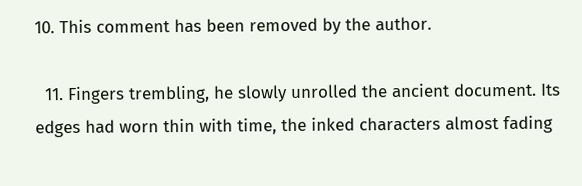10. This comment has been removed by the author.

  11. Fingers trembling, he slowly unrolled the ancient document. Its edges had worn thin with time, the inked characters almost fading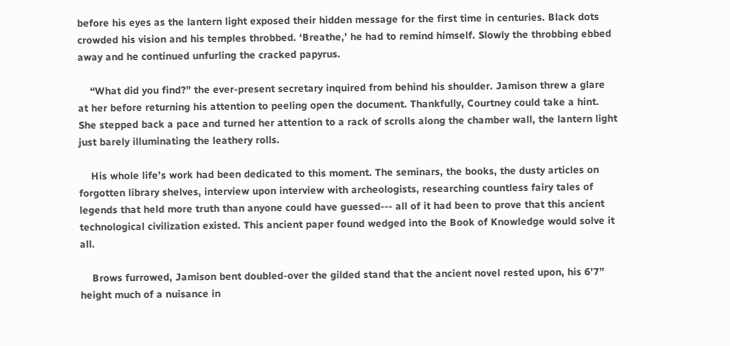before his eyes as the lantern light exposed their hidden message for the first time in centuries. Black dots crowded his vision and his temples throbbed. ‘Breathe,’ he had to remind himself. Slowly the throbbing ebbed away and he continued unfurling the cracked papyrus.

    “What did you find?” the ever-present secretary inquired from behind his shoulder. Jamison threw a glare at her before returning his attention to peeling open the document. Thankfully, Courtney could take a hint. She stepped back a pace and turned her attention to a rack of scrolls along the chamber wall, the lantern light just barely illuminating the leathery rolls.

    His whole life’s work had been dedicated to this moment. The seminars, the books, the dusty articles on forgotten library shelves, interview upon interview with archeologists, researching countless fairy tales of legends that held more truth than anyone could have guessed--- all of it had been to prove that this ancient technological civilization existed. This ancient paper found wedged into the Book of Knowledge would solve it all.

    Brows furrowed, Jamison bent doubled-over the gilded stand that the ancient novel rested upon, his 6’7” height much of a nuisance in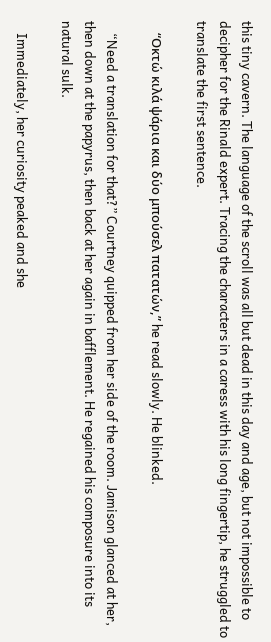this tiny cavern. The language of the scroll was all but dead in this day and age, but not impossible to decipher for the Rinald expert. Tracing the characters in a caress with his long fingertip, he struggled to translate the first sentence.

    “Οκτώ κιλά ψάρια και δύο μπούσελ πατατών,” he read slowly. He blinked.

    “Need a translation for that?” Courtney quipped from her side of the room. Jamison glanced at her, then down at the papyrus, then back at her again in bafflement. He regained his composure into its natural sulk.

    Immediately, her curiosity peaked and she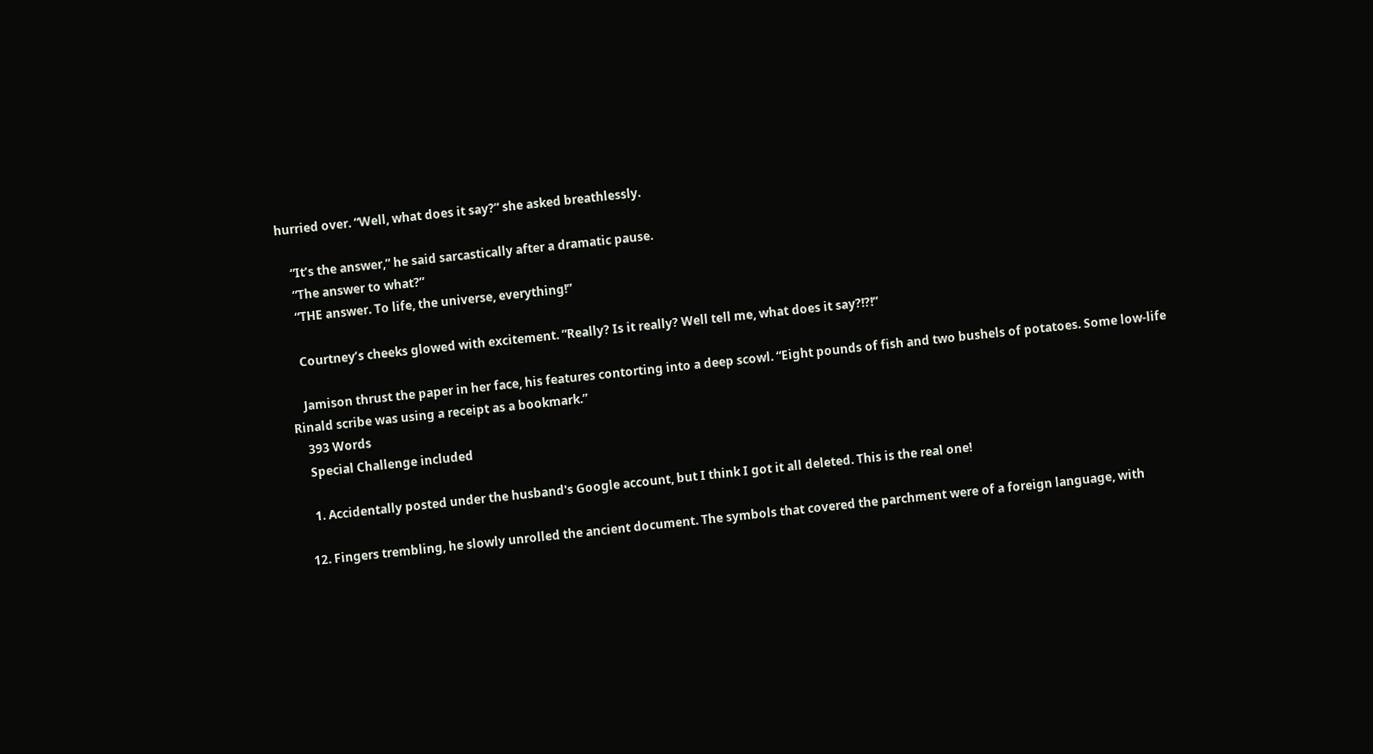hurried over. “Well, what does it say?” she asked breathlessly.

    “It’s the answer,” he said sarcastically after a dramatic pause.
    “The answer to what?”
    “THE answer. To life, the universe, everything!”

    Courtney’s cheeks glowed with excitement. “Really? Is it really? Well tell me, what does it say?!?!”

    Jamison thrust the paper in her face, his features contorting into a deep scowl. “Eight pounds of fish and two bushels of potatoes. Some low-life Rinald scribe was using a receipt as a bookmark.”
    393 Words
    Special Challenge included

    1. Accidentally posted under the husband's Google account, but I think I got it all deleted. This is the real one!

  12. Fingers trembling, he slowly unrolled the ancient document. The symbols that covered the parchment were of a foreign language, with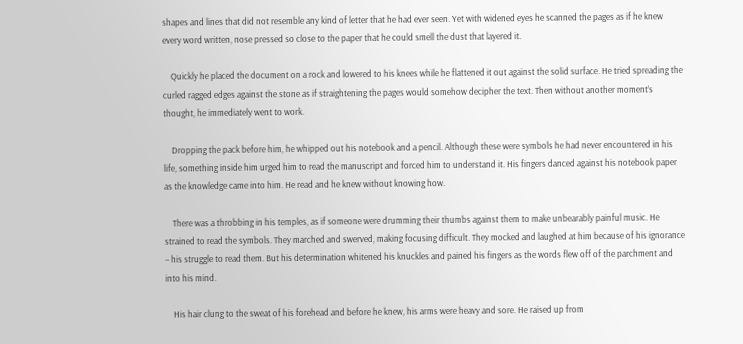shapes and lines that did not resemble any kind of letter that he had ever seen. Yet with widened eyes he scanned the pages as if he knew every word written, nose pressed so close to the paper that he could smell the dust that layered it.

    Quickly he placed the document on a rock and lowered to his knees while he flattened it out against the solid surface. He tried spreading the curled ragged edges against the stone as if straightening the pages would somehow decipher the text. Then without another moment’s thought, he immediately went to work.

    Dropping the pack before him, he whipped out his notebook and a pencil. Although these were symbols he had never encountered in his life, something inside him urged him to read the manuscript and forced him to understand it. His fingers danced against his notebook paper as the knowledge came into him. He read and he knew without knowing how.

    There was a throbbing in his temples, as if someone were drumming their thumbs against them to make unbearably painful music. He strained to read the symbols. They marched and swerved, making focusing difficult. They mocked and laughed at him because of his ignorance – his struggle to read them. But his determination whitened his knuckles and pained his fingers as the words flew off of the parchment and into his mind.

    His hair clung to the sweat of his forehead and before he knew, his arms were heavy and sore. He raised up from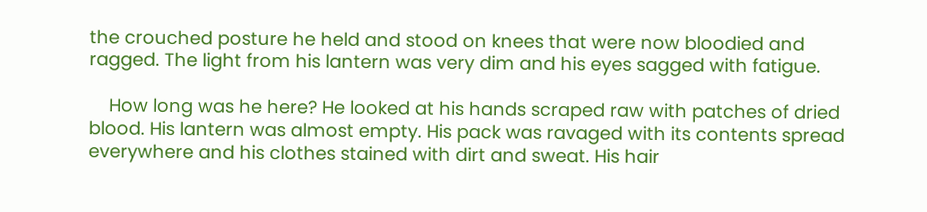the crouched posture he held and stood on knees that were now bloodied and ragged. The light from his lantern was very dim and his eyes sagged with fatigue.

    How long was he here? He looked at his hands scraped raw with patches of dried blood. His lantern was almost empty. His pack was ravaged with its contents spread everywhere and his clothes stained with dirt and sweat. His hair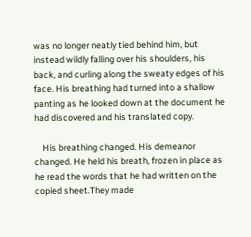was no longer neatly tied behind him, but instead wildly falling over his shoulders, his back, and curling along the sweaty edges of his face. His breathing had turned into a shallow panting as he looked down at the document he had discovered and his translated copy.

    His breathing changed. His demeanor changed. He held his breath, frozen in place as he read the words that he had written on the copied sheet.They made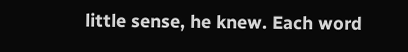little sense, he knew. Each word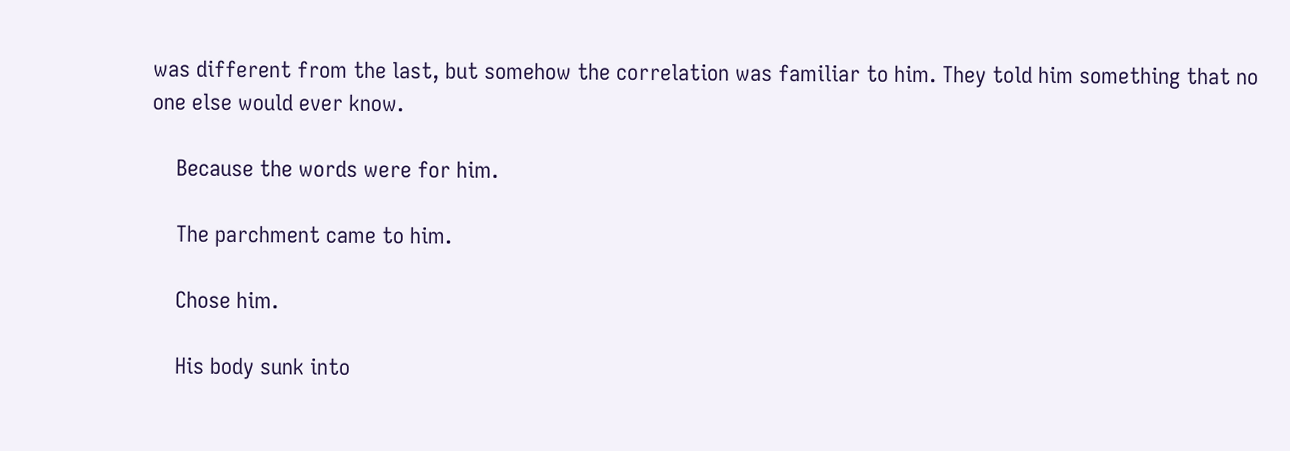was different from the last, but somehow the correlation was familiar to him. They told him something that no one else would ever know.

    Because the words were for him.

    The parchment came to him.

    Chose him.

    His body sunk into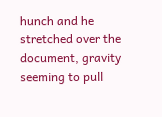hunch and he stretched over the document, gravity seeming to pull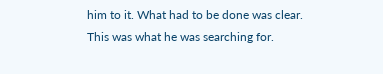him to it. What had to be done was clear. This was what he was searching for.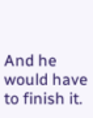And he would have to finish it.